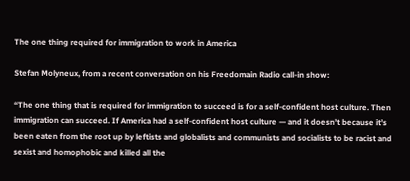The one thing required for immigration to work in America

Stefan Molyneux, from a recent conversation on his Freedomain Radio call-in show:

“The one thing that is required for immigration to succeed is for a self-confident host culture. Then immigration can succeed. If America had a self-confident host culture — and it doesn’t because it’s been eaten from the root up by leftists and globalists and communists and socialists to be racist and sexist and homophobic and killed all the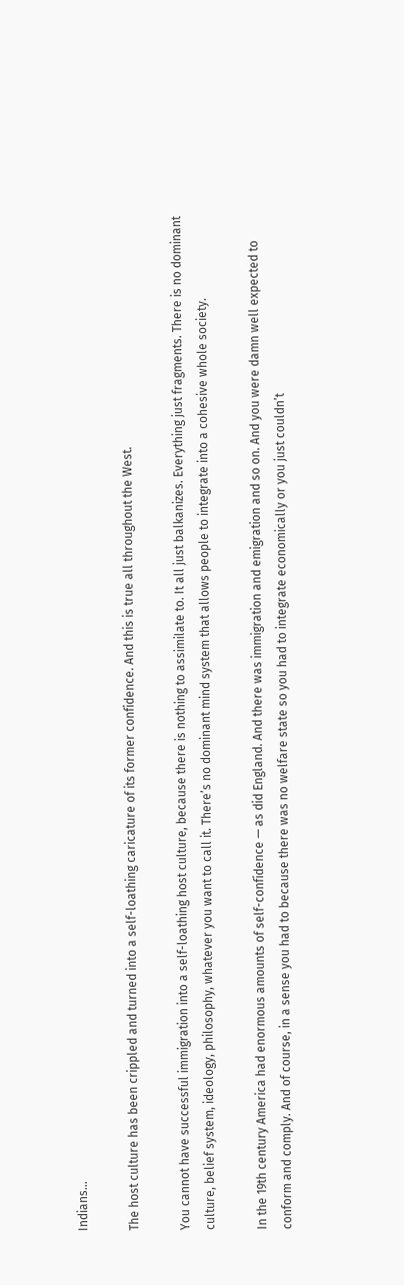Indians…

The host culture has been crippled and turned into a self-loathing caricature of its former confidence. And this is true all throughout the West.

You cannot have successful immigration into a self-loathing host culture, because there is nothing to assimilate to. It all just balkanizes. Everything just fragments. There is no dominant culture, belief system, ideology, philosophy, whatever you want to call it. There’s no dominant mind system that allows people to integrate into a cohesive whole society.

In the 19th century America had enormous amounts of self-confidence — as did England. And there was immigration and emigration and so on. And you were damn well expected to conform and comply. And of course, in a sense you had to because there was no welfare state so you had to integrate economically or you just couldn’t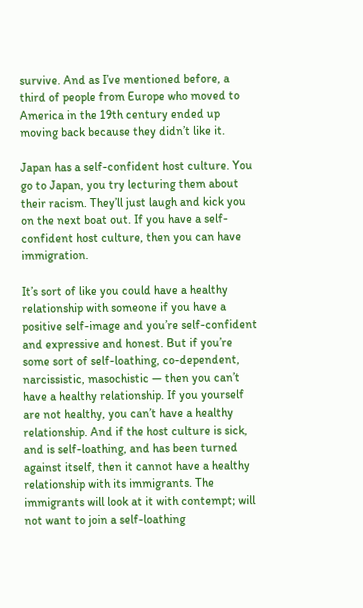survive. And as I’ve mentioned before, a third of people from Europe who moved to America in the 19th century ended up moving back because they didn’t like it.

Japan has a self-confident host culture. You go to Japan, you try lecturing them about their racism. They’ll just laugh and kick you on the next boat out. If you have a self-confident host culture, then you can have immigration.

It’s sort of like you could have a healthy relationship with someone if you have a positive self-image and you’re self-confident and expressive and honest. But if you’re some sort of self-loathing, co-dependent, narcissistic, masochistic — then you can’t have a healthy relationship. If you yourself are not healthy, you can’t have a healthy relationship. And if the host culture is sick, and is self-loathing, and has been turned against itself, then it cannot have a healthy relationship with its immigrants. The immigrants will look at it with contempt; will not want to join a self-loathing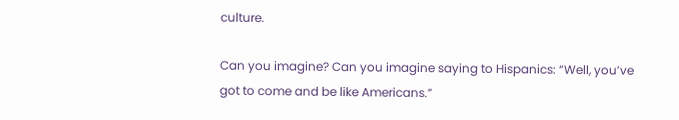culture.

Can you imagine? Can you imagine saying to Hispanics: “Well, you’ve got to come and be like Americans.”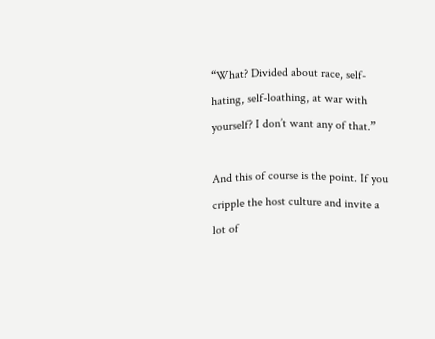“What? Divided about race, self-hating, self-loathing, at war with yourself? I don’t want any of that.”

And this of course is the point. If you cripple the host culture and invite a lot of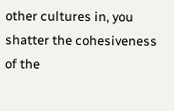other cultures in, you shatter the cohesiveness of the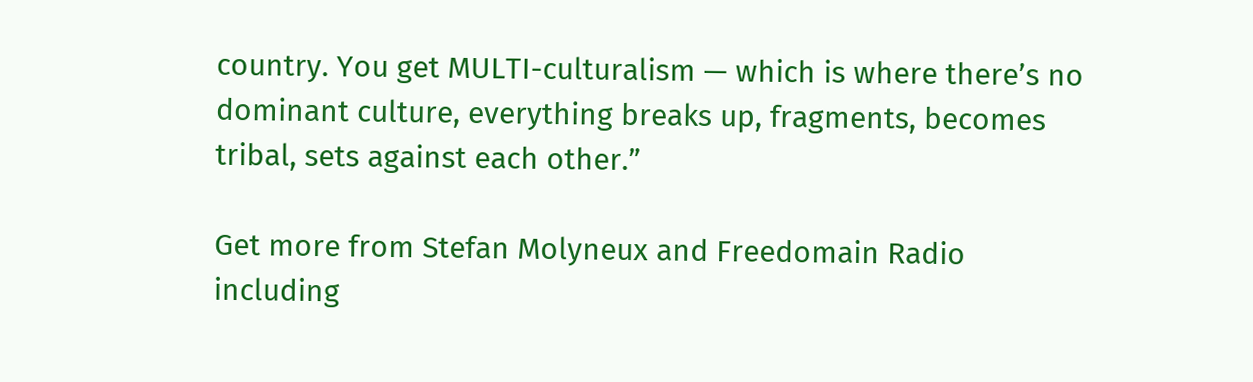country. You get MULTI-culturalism — which is where there’s no dominant culture, everything breaks up, fragments, becomes tribal, sets against each other.”

Get more from Stefan Molyneux and Freedomain Radio including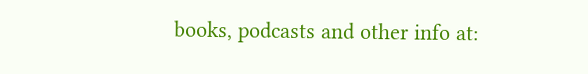books, podcasts and other info at: